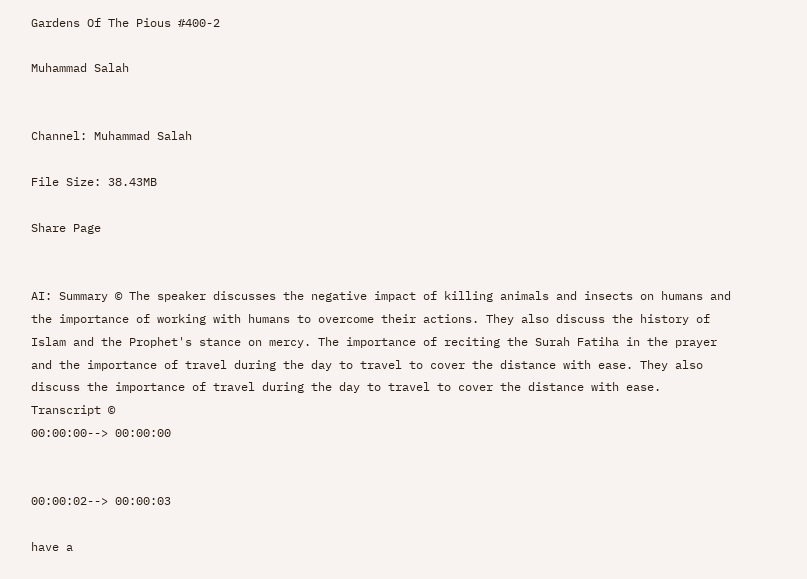Gardens Of The Pious #400-2

Muhammad Salah


Channel: Muhammad Salah

File Size: 38.43MB

Share Page


AI: Summary © The speaker discusses the negative impact of killing animals and insects on humans and the importance of working with humans to overcome their actions. They also discuss the history of Islam and the Prophet's stance on mercy. The importance of reciting the Surah Fatiha in the prayer and the importance of travel during the day to travel to cover the distance with ease. They also discuss the importance of travel during the day to travel to cover the distance with ease.
Transcript ©
00:00:00--> 00:00:00


00:00:02--> 00:00:03

have a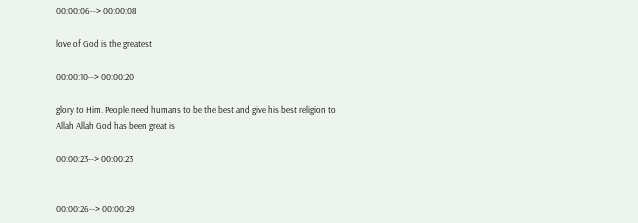00:00:06--> 00:00:08

love of God is the greatest

00:00:10--> 00:00:20

glory to Him. People need humans to be the best and give his best religion to Allah Allah God has been great is

00:00:23--> 00:00:23


00:00:26--> 00:00:29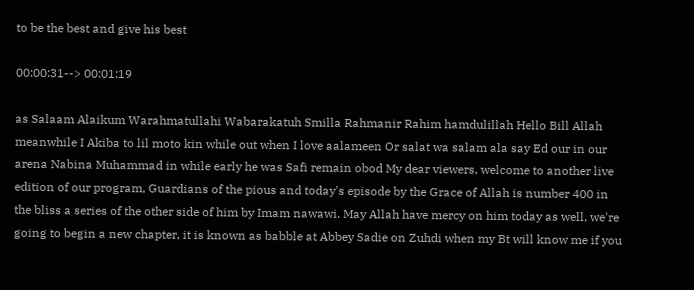to be the best and give his best

00:00:31--> 00:01:19

as Salaam Alaikum Warahmatullahi Wabarakatuh Smilla Rahmanir Rahim hamdulillah Hello Bill Allah meanwhile I Akiba to lil moto kin while out when I love aalameen Or salat wa salam ala say Ed our in our arena Nabina Muhammad in while early he was Safi remain obod My dear viewers, welcome to another live edition of our program, Guardians of the pious and today's episode by the Grace of Allah is number 400 in the bliss a series of the other side of him by Imam nawawi. May Allah have mercy on him today as well, we're going to begin a new chapter, it is known as babble at Abbey Sadie on Zuhdi when my Bt will know me if you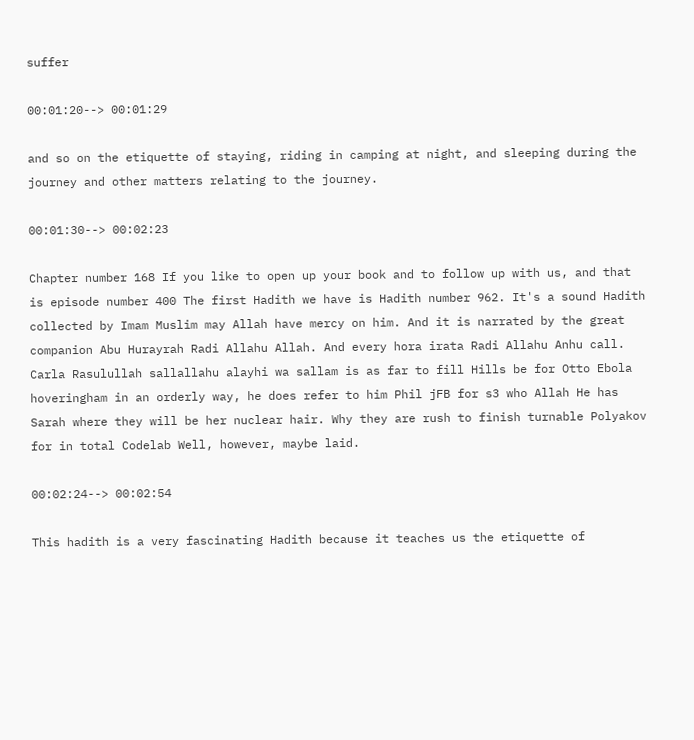suffer

00:01:20--> 00:01:29

and so on the etiquette of staying, riding in camping at night, and sleeping during the journey and other matters relating to the journey.

00:01:30--> 00:02:23

Chapter number 168 If you like to open up your book and to follow up with us, and that is episode number 400 The first Hadith we have is Hadith number 962. It's a sound Hadith collected by Imam Muslim may Allah have mercy on him. And it is narrated by the great companion Abu Hurayrah Radi Allahu Allah. And every hora irata Radi Allahu Anhu call. Carla Rasulullah sallallahu alayhi wa sallam is as far to fill Hills be for Otto Ebola hoveringham in an orderly way, he does refer to him Phil jFB for s3 who Allah He has Sarah where they will be her nuclear hair. Why they are rush to finish turnable Polyakov for in total Codelab Well, however, maybe laid.

00:02:24--> 00:02:54

This hadith is a very fascinating Hadith because it teaches us the etiquette of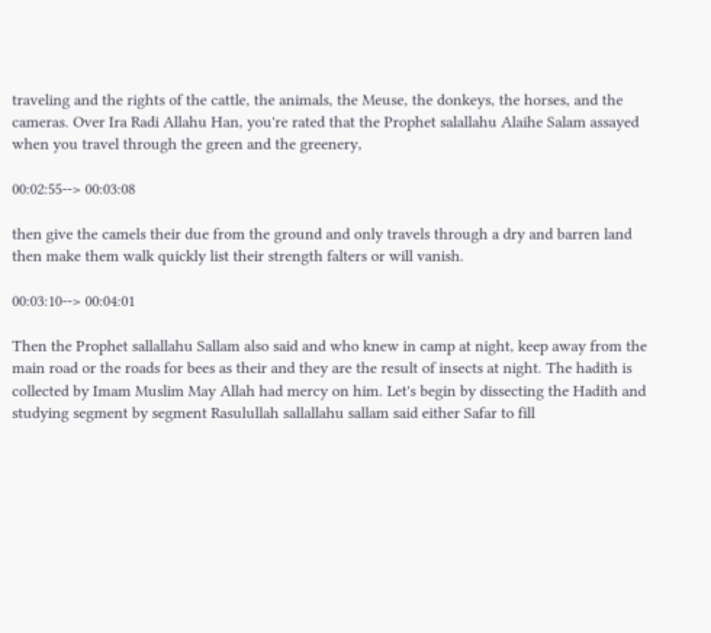traveling and the rights of the cattle, the animals, the Meuse, the donkeys, the horses, and the cameras. Over Ira Radi Allahu Han, you're rated that the Prophet salallahu Alaihe Salam assayed when you travel through the green and the greenery,

00:02:55--> 00:03:08

then give the camels their due from the ground and only travels through a dry and barren land then make them walk quickly list their strength falters or will vanish.

00:03:10--> 00:04:01

Then the Prophet sallallahu Sallam also said and who knew in camp at night, keep away from the main road or the roads for bees as their and they are the result of insects at night. The hadith is collected by Imam Muslim May Allah had mercy on him. Let's begin by dissecting the Hadith and studying segment by segment Rasulullah sallallahu sallam said either Safar to fill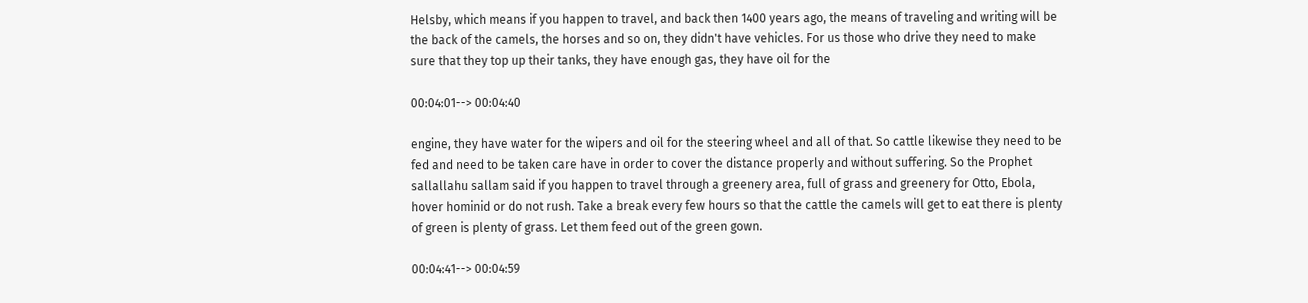Helsby, which means if you happen to travel, and back then 1400 years ago, the means of traveling and writing will be the back of the camels, the horses and so on, they didn't have vehicles. For us those who drive they need to make sure that they top up their tanks, they have enough gas, they have oil for the

00:04:01--> 00:04:40

engine, they have water for the wipers and oil for the steering wheel and all of that. So cattle likewise they need to be fed and need to be taken care have in order to cover the distance properly and without suffering. So the Prophet sallallahu sallam said if you happen to travel through a greenery area, full of grass and greenery for Otto, Ebola, hover hominid or do not rush. Take a break every few hours so that the cattle the camels will get to eat there is plenty of green is plenty of grass. Let them feed out of the green gown.

00:04:41--> 00:04:59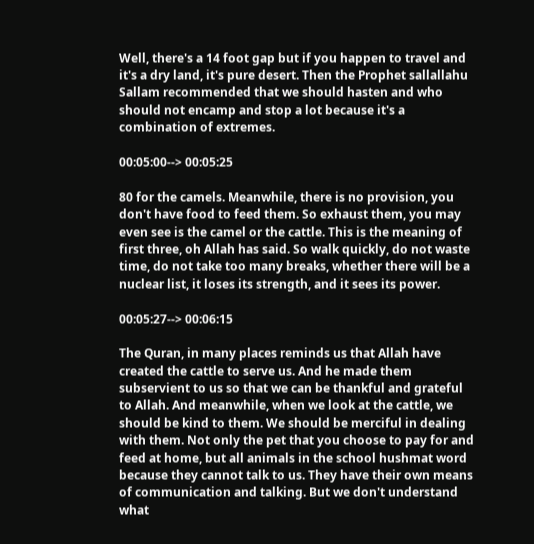Well, there's a 14 foot gap but if you happen to travel and it's a dry land, it's pure desert. Then the Prophet sallallahu Sallam recommended that we should hasten and who should not encamp and stop a lot because it's a combination of extremes.

00:05:00--> 00:05:25

80 for the camels. Meanwhile, there is no provision, you don't have food to feed them. So exhaust them, you may even see is the camel or the cattle. This is the meaning of first three, oh Allah has said. So walk quickly, do not waste time, do not take too many breaks, whether there will be a nuclear list, it loses its strength, and it sees its power.

00:05:27--> 00:06:15

The Quran, in many places reminds us that Allah have created the cattle to serve us. And he made them subservient to us so that we can be thankful and grateful to Allah. And meanwhile, when we look at the cattle, we should be kind to them. We should be merciful in dealing with them. Not only the pet that you choose to pay for and feed at home, but all animals in the school hushmat word because they cannot talk to us. They have their own means of communication and talking. But we don't understand what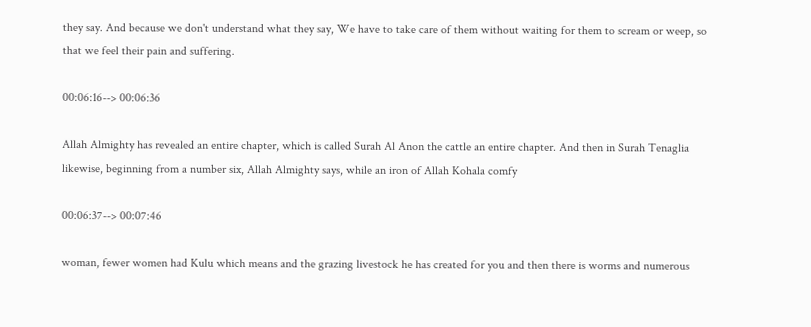they say. And because we don't understand what they say, We have to take care of them without waiting for them to scream or weep, so that we feel their pain and suffering.

00:06:16--> 00:06:36

Allah Almighty has revealed an entire chapter, which is called Surah Al Anon the cattle an entire chapter. And then in Surah Tenaglia likewise, beginning from a number six, Allah Almighty says, while an iron of Allah Kohala comfy

00:06:37--> 00:07:46

woman, fewer women had Kulu which means and the grazing livestock he has created for you and then there is worms and numerous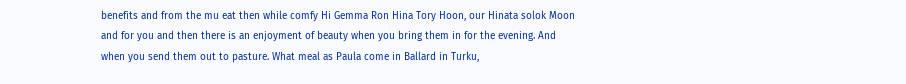benefits and from the mu eat then while comfy Hi Gemma Ron Hina Tory Hoon, our Hinata solok Moon and for you and then there is an enjoyment of beauty when you bring them in for the evening. And when you send them out to pasture. What meal as Paula come in Ballard in Turku,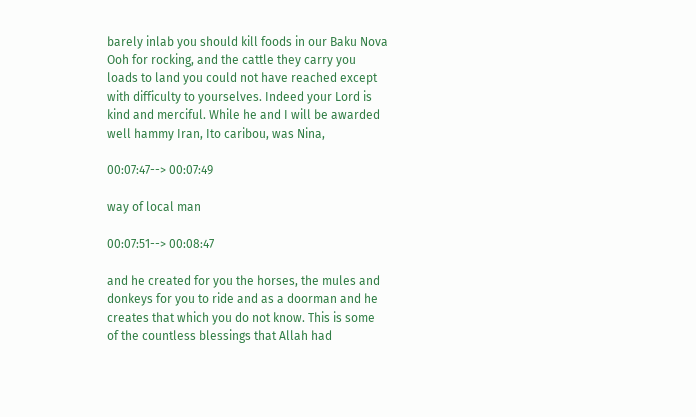barely inlab you should kill foods in our Baku Nova Ooh for rocking, and the cattle they carry you loads to land you could not have reached except with difficulty to yourselves. Indeed your Lord is kind and merciful. While he and I will be awarded well hammy Iran, Ito caribou, was Nina,

00:07:47--> 00:07:49

way of local man

00:07:51--> 00:08:47

and he created for you the horses, the mules and donkeys for you to ride and as a doorman and he creates that which you do not know. This is some of the countless blessings that Allah had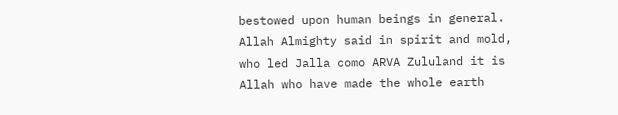bestowed upon human beings in general. Allah Almighty said in spirit and mold, who led Jalla como ARVA Zululand it is Allah who have made the whole earth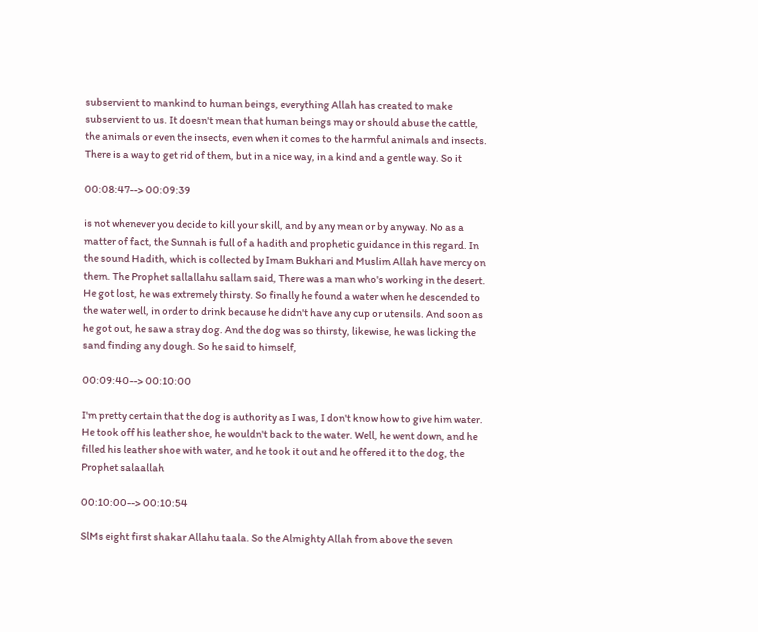subservient to mankind to human beings, everything Allah has created to make subservient to us. It doesn't mean that human beings may or should abuse the cattle, the animals or even the insects, even when it comes to the harmful animals and insects. There is a way to get rid of them, but in a nice way, in a kind and a gentle way. So it

00:08:47--> 00:09:39

is not whenever you decide to kill your skill, and by any mean or by anyway. No as a matter of fact, the Sunnah is full of a hadith and prophetic guidance in this regard. In the sound Hadith, which is collected by Imam Bukhari and Muslim Allah have mercy on them. The Prophet sallallahu sallam said, There was a man who's working in the desert. He got lost, he was extremely thirsty. So finally he found a water when he descended to the water well, in order to drink because he didn't have any cup or utensils. And soon as he got out, he saw a stray dog. And the dog was so thirsty, likewise, he was licking the sand finding any dough. So he said to himself,

00:09:40--> 00:10:00

I'm pretty certain that the dog is authority as I was, I don't know how to give him water. He took off his leather shoe, he wouldn't back to the water. Well, he went down, and he filled his leather shoe with water, and he took it out and he offered it to the dog, the Prophet salaallah

00:10:00--> 00:10:54

SlMs eight first shakar Allahu taala. So the Almighty Allah from above the seven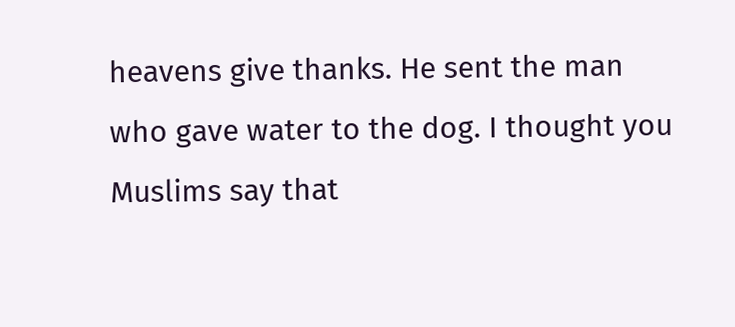heavens give thanks. He sent the man who gave water to the dog. I thought you Muslims say that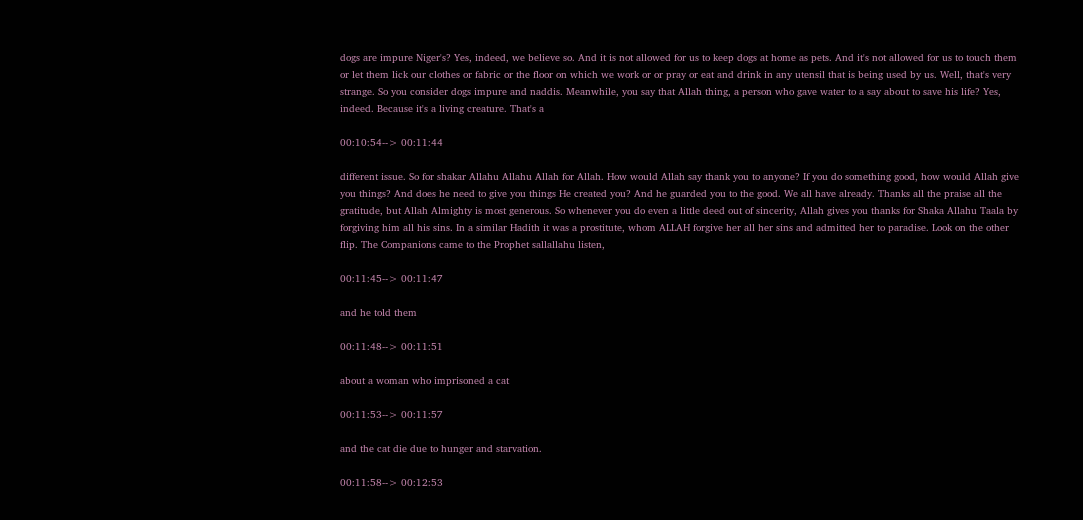dogs are impure Niger's? Yes, indeed, we believe so. And it is not allowed for us to keep dogs at home as pets. And it's not allowed for us to touch them or let them lick our clothes or fabric or the floor on which we work or or pray or eat and drink in any utensil that is being used by us. Well, that's very strange. So you consider dogs impure and naddis. Meanwhile, you say that Allah thing, a person who gave water to a say about to save his life? Yes, indeed. Because it's a living creature. That's a

00:10:54--> 00:11:44

different issue. So for shakar Allahu Allahu Allah for Allah. How would Allah say thank you to anyone? If you do something good, how would Allah give you things? And does he need to give you things He created you? And he guarded you to the good. We all have already. Thanks all the praise all the gratitude, but Allah Almighty is most generous. So whenever you do even a little deed out of sincerity, Allah gives you thanks for Shaka Allahu Taala by forgiving him all his sins. In a similar Hadith it was a prostitute, whom ALLAH forgive her all her sins and admitted her to paradise. Look on the other flip. The Companions came to the Prophet sallallahu listen,

00:11:45--> 00:11:47

and he told them

00:11:48--> 00:11:51

about a woman who imprisoned a cat

00:11:53--> 00:11:57

and the cat die due to hunger and starvation.

00:11:58--> 00:12:53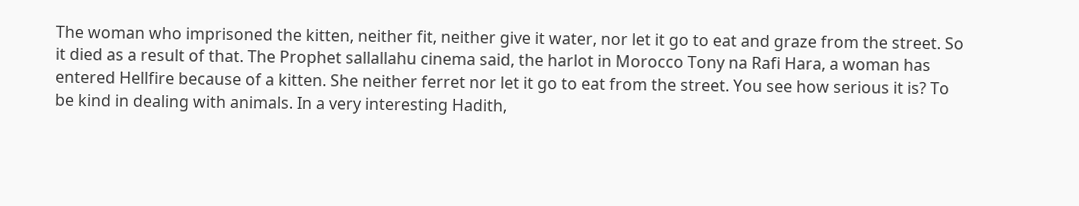The woman who imprisoned the kitten, neither fit, neither give it water, nor let it go to eat and graze from the street. So it died as a result of that. The Prophet sallallahu cinema said, the harlot in Morocco Tony na Rafi Hara, a woman has entered Hellfire because of a kitten. She neither ferret nor let it go to eat from the street. You see how serious it is? To be kind in dealing with animals. In a very interesting Hadith,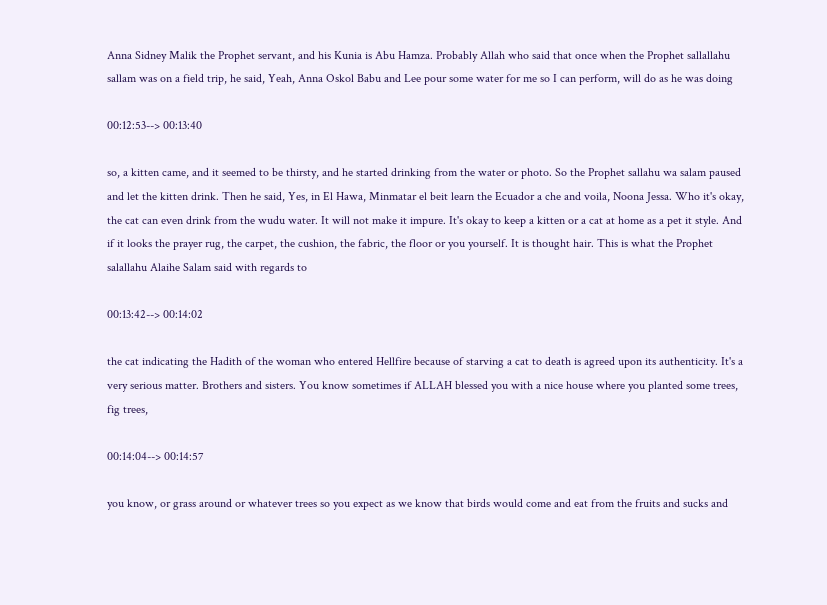Anna Sidney Malik the Prophet servant, and his Kunia is Abu Hamza. Probably Allah who said that once when the Prophet sallallahu sallam was on a field trip, he said, Yeah, Anna Oskol Babu and Lee pour some water for me so I can perform, will do as he was doing

00:12:53--> 00:13:40

so, a kitten came, and it seemed to be thirsty, and he started drinking from the water or photo. So the Prophet sallahu wa salam paused and let the kitten drink. Then he said, Yes, in El Hawa, Minmatar el beit learn the Ecuador a che and voila, Noona Jessa. Who it's okay, the cat can even drink from the wudu water. It will not make it impure. It's okay to keep a kitten or a cat at home as a pet it style. And if it looks the prayer rug, the carpet, the cushion, the fabric, the floor or you yourself. It is thought hair. This is what the Prophet salallahu Alaihe Salam said with regards to

00:13:42--> 00:14:02

the cat indicating the Hadith of the woman who entered Hellfire because of starving a cat to death is agreed upon its authenticity. It's a very serious matter. Brothers and sisters. You know sometimes if ALLAH blessed you with a nice house where you planted some trees, fig trees,

00:14:04--> 00:14:57

you know, or grass around or whatever trees so you expect as we know that birds would come and eat from the fruits and sucks and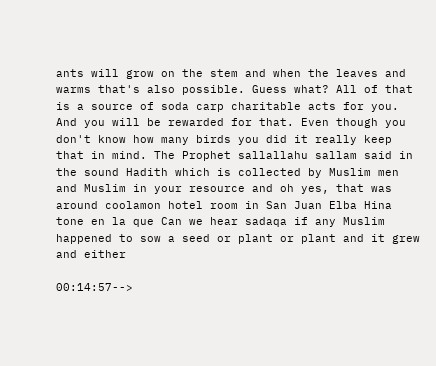ants will grow on the stem and when the leaves and warms that's also possible. Guess what? All of that is a source of soda carp charitable acts for you. And you will be rewarded for that. Even though you don't know how many birds you did it really keep that in mind. The Prophet sallallahu sallam said in the sound Hadith which is collected by Muslim men and Muslim in your resource and oh yes, that was around coolamon hotel room in San Juan Elba Hina tone en la que Can we hear sadaqa if any Muslim happened to sow a seed or plant or plant and it grew and either

00:14:57-->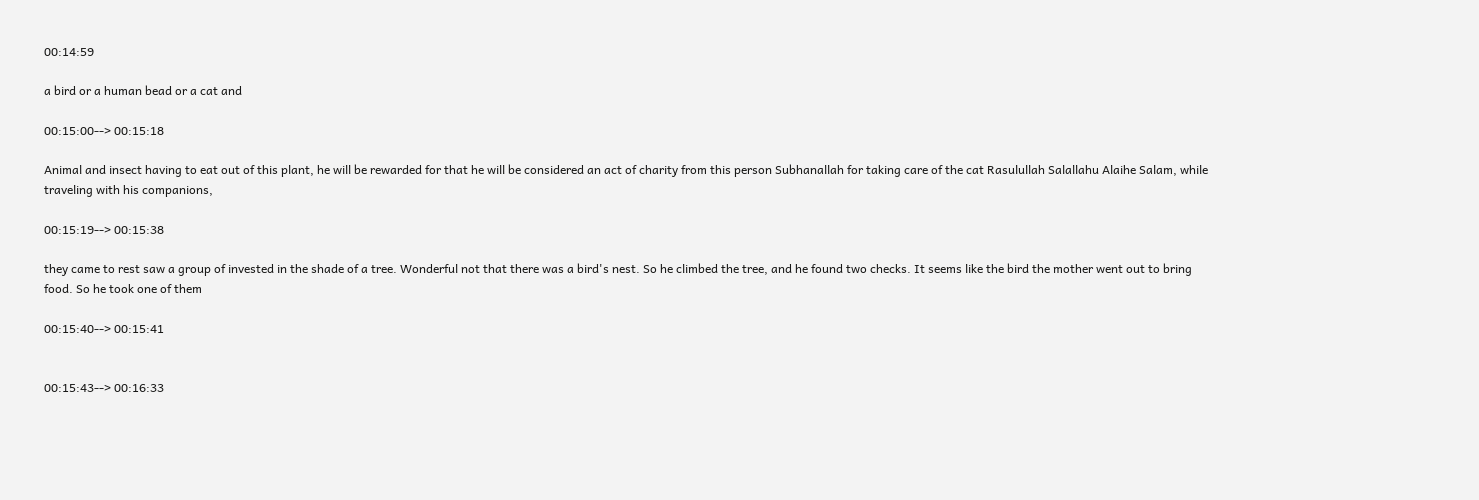00:14:59

a bird or a human bead or a cat and

00:15:00--> 00:15:18

Animal and insect having to eat out of this plant, he will be rewarded for that he will be considered an act of charity from this person Subhanallah for taking care of the cat Rasulullah Salallahu Alaihe Salam, while traveling with his companions,

00:15:19--> 00:15:38

they came to rest saw a group of invested in the shade of a tree. Wonderful not that there was a bird's nest. So he climbed the tree, and he found two checks. It seems like the bird the mother went out to bring food. So he took one of them

00:15:40--> 00:15:41


00:15:43--> 00:16:33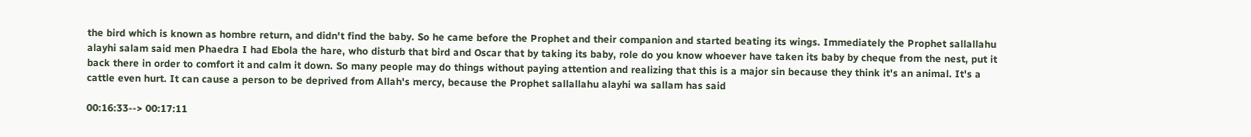the bird which is known as hombre return, and didn't find the baby. So he came before the Prophet and their companion and started beating its wings. Immediately the Prophet sallallahu alayhi salam said men Phaedra I had Ebola the hare, who disturb that bird and Oscar that by taking its baby, role do you know whoever have taken its baby by cheque from the nest, put it back there in order to comfort it and calm it down. So many people may do things without paying attention and realizing that this is a major sin because they think it's an animal. It's a cattle even hurt. It can cause a person to be deprived from Allah's mercy, because the Prophet sallallahu alayhi wa sallam has said

00:16:33--> 00:17:11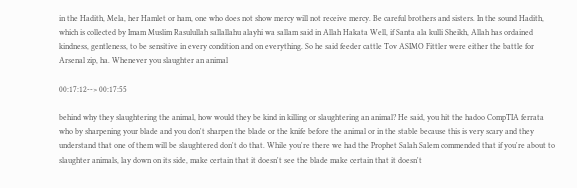in the Hadith, Mela, her Hamlet or ham, one who does not show mercy will not receive mercy. Be careful brothers and sisters. In the sound Hadith, which is collected by Imam Muslim Rasulullah sallallahu alayhi wa sallam said in Allah Hakata Well, if Santa ala kulli Sheikh, Allah has ordained kindness, gentleness, to be sensitive in every condition and on everything. So he said feeder cattle Tov ASIMO Fittler were either the battle for Arsenal zip, ha. Whenever you slaughter an animal

00:17:12--> 00:17:55

behind why they slaughtering the animal, how would they be kind in killing or slaughtering an animal? He said, you hit the hadoo CompTIA ferrata who by sharpening your blade and you don't sharpen the blade or the knife before the animal or in the stable because this is very scary and they understand that one of them will be slaughtered don't do that. While you're there we had the Prophet Salah Salem commended that if you're about to slaughter animals, lay down on its side, make certain that it doesn't see the blade make certain that it doesn't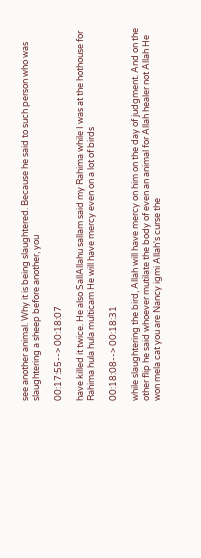see another animal. Why it is being slaughtered. Because he said to such person who was slaughtering a sheep before another, you

00:17:55--> 00:18:07

have killed it twice. He also SallAllahu sallam said my Rahima while I was at the hothouse for Rahima hula hula multicam He will have mercy even on a lot of birds

00:18:08--> 00:18:31

while slaughtering the bird, Allah will have mercy on him on the day of judgment. And on the other flip he said whoever mutilate the body of even an animal for Allah healer not Allah He won mela cat you are Nancy igmi Allah's curse the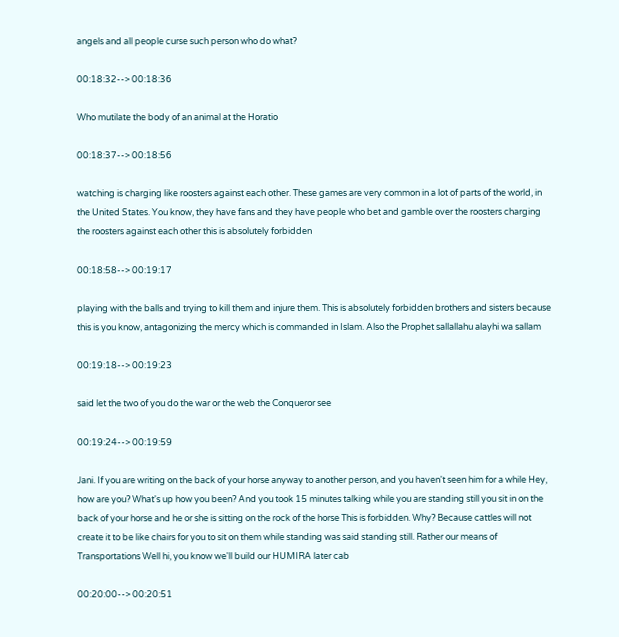angels and all people curse such person who do what?

00:18:32--> 00:18:36

Who mutilate the body of an animal at the Horatio

00:18:37--> 00:18:56

watching is charging like roosters against each other. These games are very common in a lot of parts of the world, in the United States. You know, they have fans and they have people who bet and gamble over the roosters charging the roosters against each other this is absolutely forbidden

00:18:58--> 00:19:17

playing with the balls and trying to kill them and injure them. This is absolutely forbidden brothers and sisters because this is you know, antagonizing the mercy which is commanded in Islam. Also the Prophet sallallahu alayhi wa sallam

00:19:18--> 00:19:23

said let the two of you do the war or the web the Conqueror see

00:19:24--> 00:19:59

Jani. If you are writing on the back of your horse anyway to another person, and you haven't seen him for a while Hey, how are you? What's up how you been? And you took 15 minutes talking while you are standing still you sit in on the back of your horse and he or she is sitting on the rock of the horse This is forbidden. Why? Because cattles will not create it to be like chairs for you to sit on them while standing was said standing still. Rather our means of Transportations Well hi, you know we'll build our HUMIRA later cab

00:20:00--> 00:20:51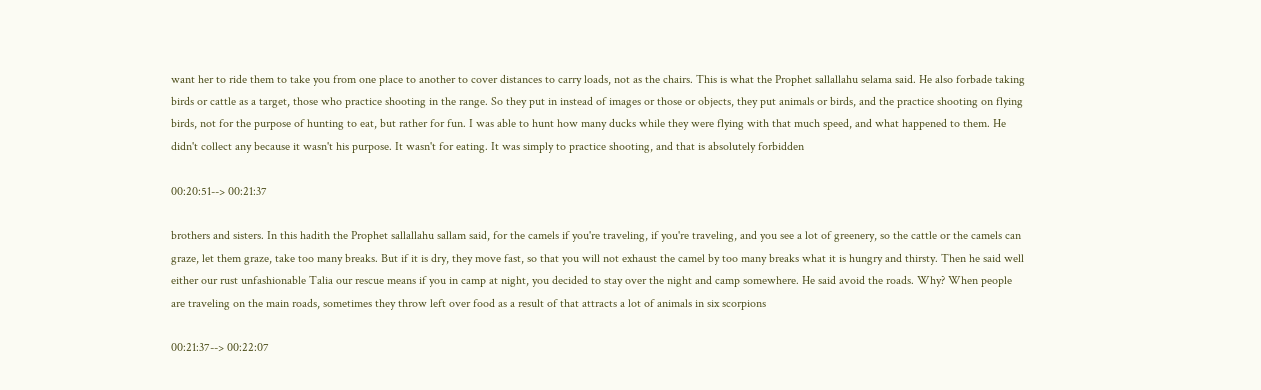want her to ride them to take you from one place to another to cover distances to carry loads, not as the chairs. This is what the Prophet sallallahu selama said. He also forbade taking birds or cattle as a target, those who practice shooting in the range. So they put in instead of images or those or objects, they put animals or birds, and the practice shooting on flying birds, not for the purpose of hunting to eat, but rather for fun. I was able to hunt how many ducks while they were flying with that much speed, and what happened to them. He didn't collect any because it wasn't his purpose. It wasn't for eating. It was simply to practice shooting, and that is absolutely forbidden

00:20:51--> 00:21:37

brothers and sisters. In this hadith the Prophet sallallahu sallam said, for the camels if you're traveling, if you're traveling, and you see a lot of greenery, so the cattle or the camels can graze, let them graze, take too many breaks. But if it is dry, they move fast, so that you will not exhaust the camel by too many breaks what it is hungry and thirsty. Then he said well either our rust unfashionable Talia our rescue means if you in camp at night, you decided to stay over the night and camp somewhere. He said avoid the roads. Why? When people are traveling on the main roads, sometimes they throw left over food as a result of that attracts a lot of animals in six scorpions

00:21:37--> 00:22:07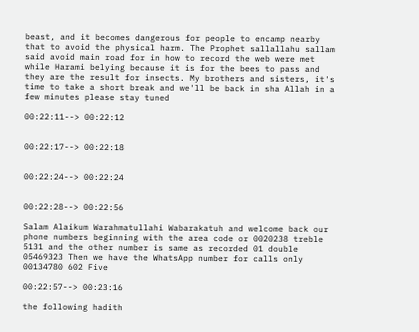beast, and it becomes dangerous for people to encamp nearby that to avoid the physical harm. The Prophet sallallahu sallam said avoid main road for in how to record the web were met while Harami belying because it is for the bees to pass and they are the result for insects. My brothers and sisters, it's time to take a short break and we'll be back in sha Allah in a few minutes please stay tuned

00:22:11--> 00:22:12


00:22:17--> 00:22:18


00:22:24--> 00:22:24


00:22:28--> 00:22:56

Salam Alaikum Warahmatullahi Wabarakatuh and welcome back our phone numbers beginning with the area code or 0020238 treble 5131 and the other number is same as recorded 01 double 05469323 Then we have the WhatsApp number for calls only 00134780 602 Five

00:22:57--> 00:23:16

the following hadith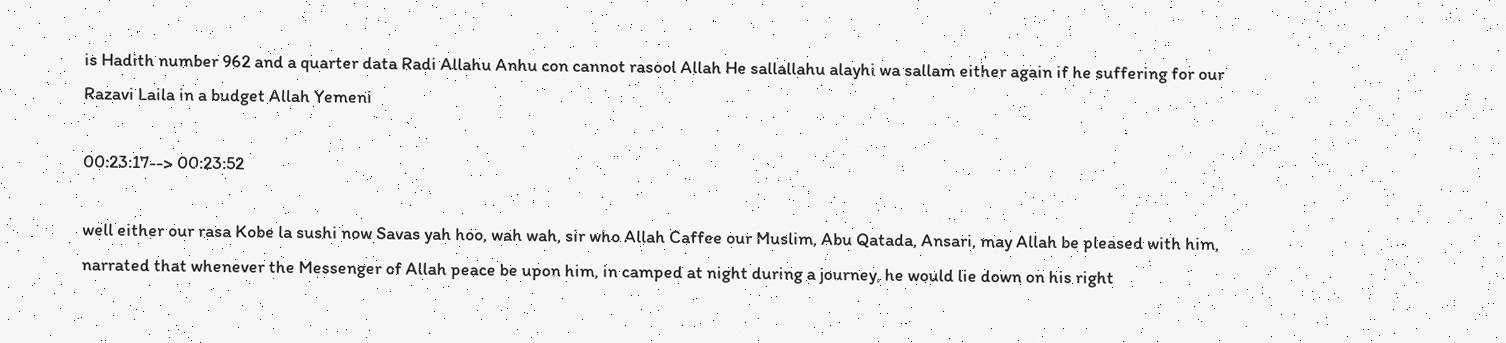is Hadith number 962 and a quarter data Radi Allahu Anhu con cannot rasool Allah He sallallahu alayhi wa sallam either again if he suffering for our Razavi Laila in a budget Allah Yemeni

00:23:17--> 00:23:52

well either our rasa Kobe la sushi now Savas yah hoo, wah wah, sir who Allah Caffee our Muslim, Abu Qatada, Ansari, may Allah be pleased with him, narrated that whenever the Messenger of Allah peace be upon him, in camped at night during a journey, he would lie down on his right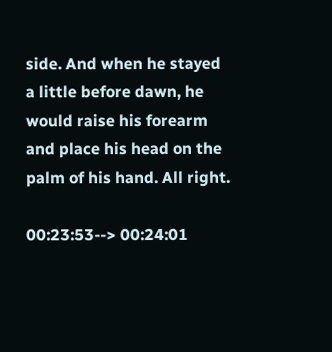side. And when he stayed a little before dawn, he would raise his forearm and place his head on the palm of his hand. All right.

00:23:53--> 00:24:01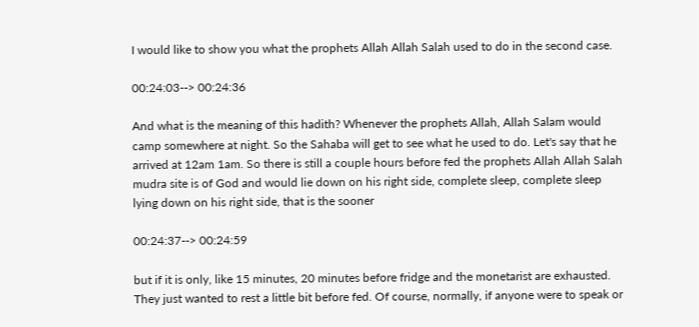I would like to show you what the prophets Allah Allah Salah used to do in the second case.

00:24:03--> 00:24:36

And what is the meaning of this hadith? Whenever the prophets Allah, Allah Salam would camp somewhere at night. So the Sahaba will get to see what he used to do. Let's say that he arrived at 12am 1am. So there is still a couple hours before fed the prophets Allah Allah Salah mudra site is of God and would lie down on his right side, complete sleep, complete sleep lying down on his right side, that is the sooner

00:24:37--> 00:24:59

but if it is only, like 15 minutes, 20 minutes before fridge and the monetarist are exhausted. They just wanted to rest a little bit before fed. Of course, normally, if anyone were to speak or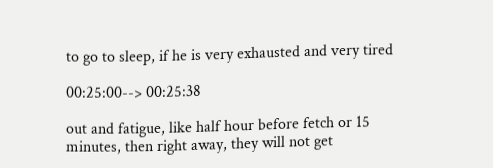to go to sleep, if he is very exhausted and very tired

00:25:00--> 00:25:38

out and fatigue, like half hour before fetch or 15 minutes, then right away, they will not get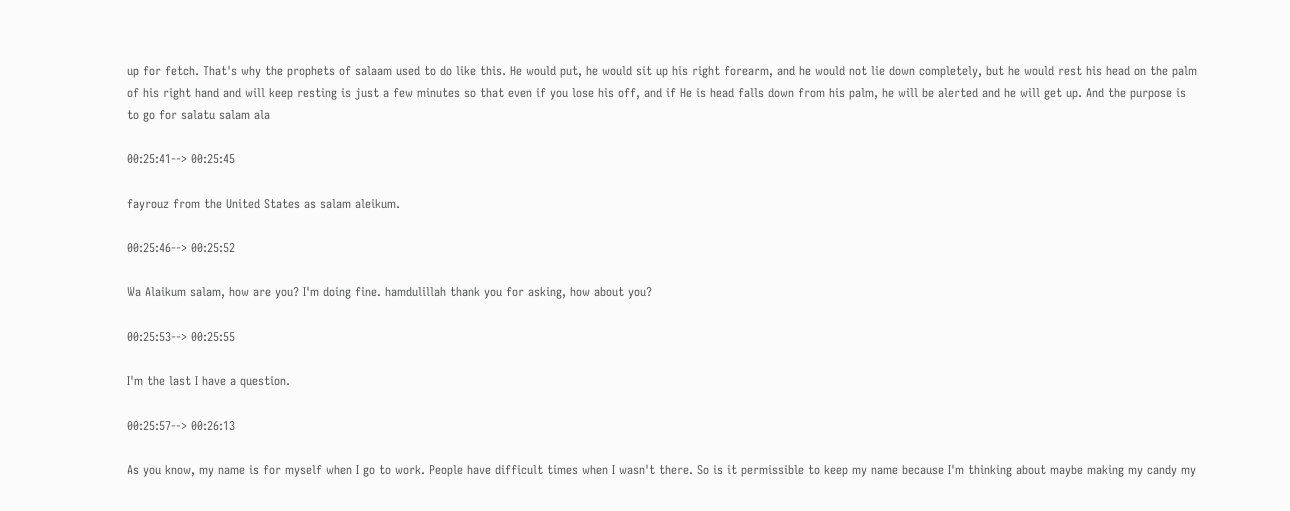up for fetch. That's why the prophets of salaam used to do like this. He would put, he would sit up his right forearm, and he would not lie down completely, but he would rest his head on the palm of his right hand and will keep resting is just a few minutes so that even if you lose his off, and if He is head falls down from his palm, he will be alerted and he will get up. And the purpose is to go for salatu salam ala

00:25:41--> 00:25:45

fayrouz from the United States as salam aleikum.

00:25:46--> 00:25:52

Wa Alaikum salam, how are you? I'm doing fine. hamdulillah thank you for asking, how about you?

00:25:53--> 00:25:55

I'm the last I have a question.

00:25:57--> 00:26:13

As you know, my name is for myself when I go to work. People have difficult times when I wasn't there. So is it permissible to keep my name because I'm thinking about maybe making my candy my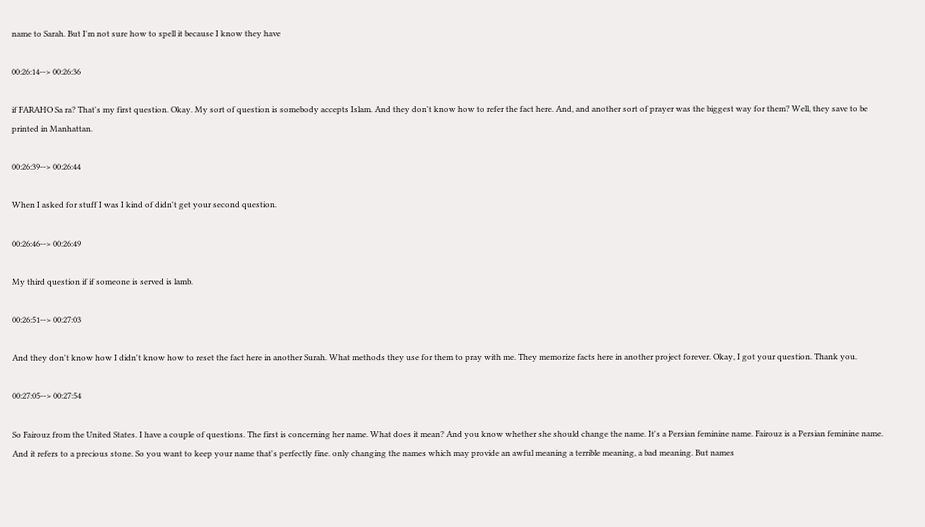name to Sarah. But I'm not sure how to spell it because I know they have

00:26:14--> 00:26:36

if FARAHO Sa ra? That's my first question. Okay. My sort of question is somebody accepts Islam. And they don't know how to refer the fact here. And, and another sort of prayer was the biggest way for them? Well, they save to be printed in Manhattan.

00:26:39--> 00:26:44

When I asked for stuff I was I kind of didn't get your second question.

00:26:46--> 00:26:49

My third question if if someone is served is lamb.

00:26:51--> 00:27:03

And they don't know how I didn't know how to reset the fact here in another Surah. What methods they use for them to pray with me. They memorize facts here in another project forever. Okay, I got your question. Thank you.

00:27:05--> 00:27:54

So Fairouz from the United States. I have a couple of questions. The first is concerning her name. What does it mean? And you know whether she should change the name. It's a Persian feminine name. Fairouz is a Persian feminine name. And it refers to a precious stone. So you want to keep your name that's perfectly fine. only changing the names which may provide an awful meaning a terrible meaning, a bad meaning. But names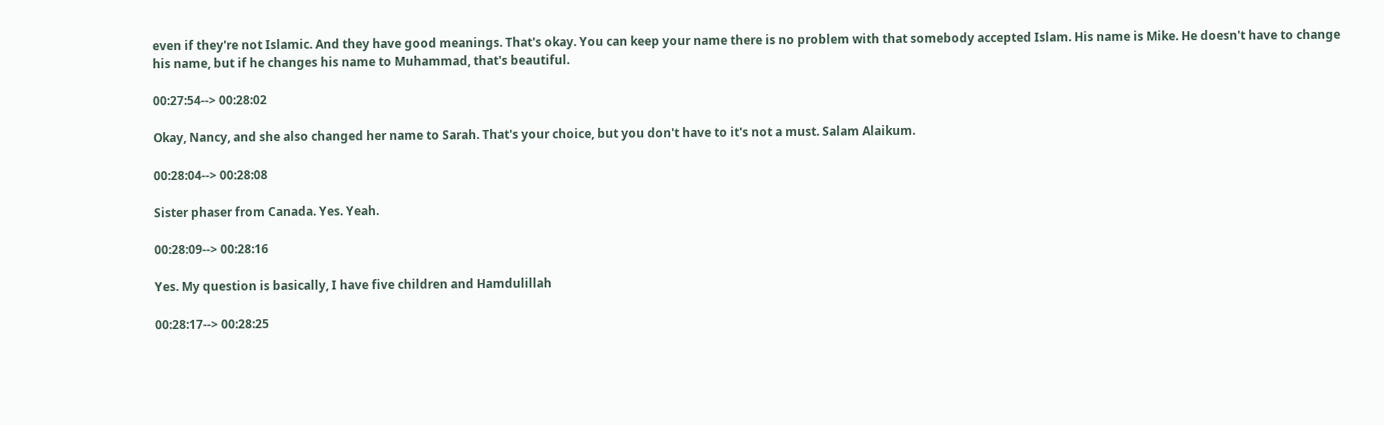even if they're not Islamic. And they have good meanings. That's okay. You can keep your name there is no problem with that somebody accepted Islam. His name is Mike. He doesn't have to change his name, but if he changes his name to Muhammad, that's beautiful.

00:27:54--> 00:28:02

Okay, Nancy, and she also changed her name to Sarah. That's your choice, but you don't have to it's not a must. Salam Alaikum.

00:28:04--> 00:28:08

Sister phaser from Canada. Yes. Yeah.

00:28:09--> 00:28:16

Yes. My question is basically, I have five children and Hamdulillah

00:28:17--> 00:28:25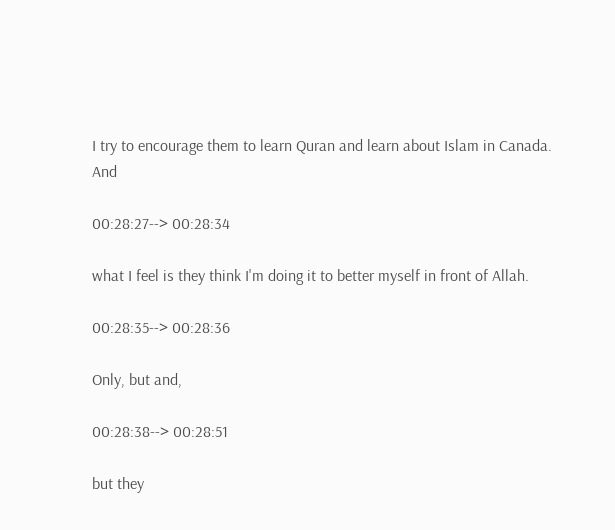I try to encourage them to learn Quran and learn about Islam in Canada. And

00:28:27--> 00:28:34

what I feel is they think I'm doing it to better myself in front of Allah.

00:28:35--> 00:28:36

Only, but and,

00:28:38--> 00:28:51

but they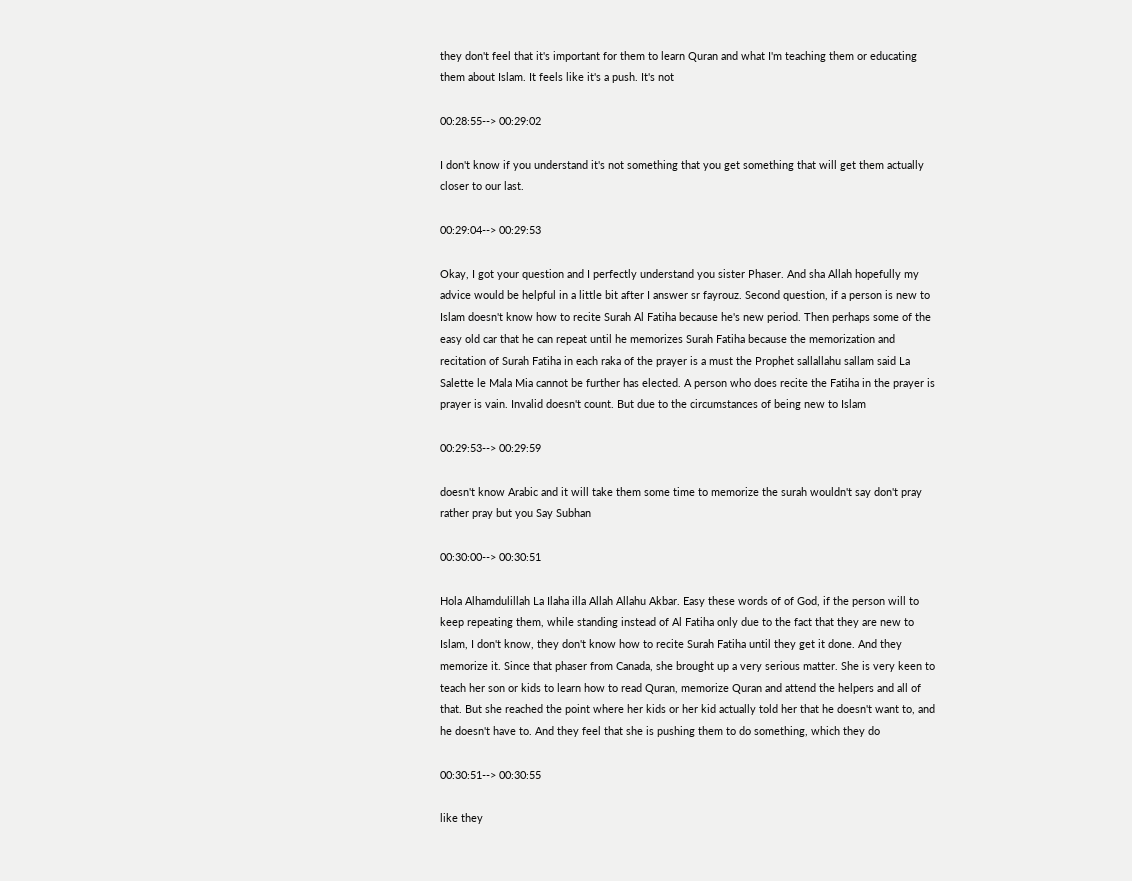they don't feel that it's important for them to learn Quran and what I'm teaching them or educating them about Islam. It feels like it's a push. It's not

00:28:55--> 00:29:02

I don't know if you understand it's not something that you get something that will get them actually closer to our last.

00:29:04--> 00:29:53

Okay, I got your question and I perfectly understand you sister Phaser. And sha Allah hopefully my advice would be helpful in a little bit after I answer sr fayrouz. Second question, if a person is new to Islam doesn't know how to recite Surah Al Fatiha because he's new period. Then perhaps some of the easy old car that he can repeat until he memorizes Surah Fatiha because the memorization and recitation of Surah Fatiha in each raka of the prayer is a must the Prophet sallallahu sallam said La Salette le Mala Mia cannot be further has elected. A person who does recite the Fatiha in the prayer is prayer is vain. Invalid doesn't count. But due to the circumstances of being new to Islam

00:29:53--> 00:29:59

doesn't know Arabic and it will take them some time to memorize the surah wouldn't say don't pray rather pray but you Say Subhan

00:30:00--> 00:30:51

Hola Alhamdulillah La Ilaha illa Allah Allahu Akbar. Easy these words of of God, if the person will to keep repeating them, while standing instead of Al Fatiha only due to the fact that they are new to Islam, I don't know, they don't know how to recite Surah Fatiha until they get it done. And they memorize it. Since that phaser from Canada, she brought up a very serious matter. She is very keen to teach her son or kids to learn how to read Quran, memorize Quran and attend the helpers and all of that. But she reached the point where her kids or her kid actually told her that he doesn't want to, and he doesn't have to. And they feel that she is pushing them to do something, which they do

00:30:51--> 00:30:55

like they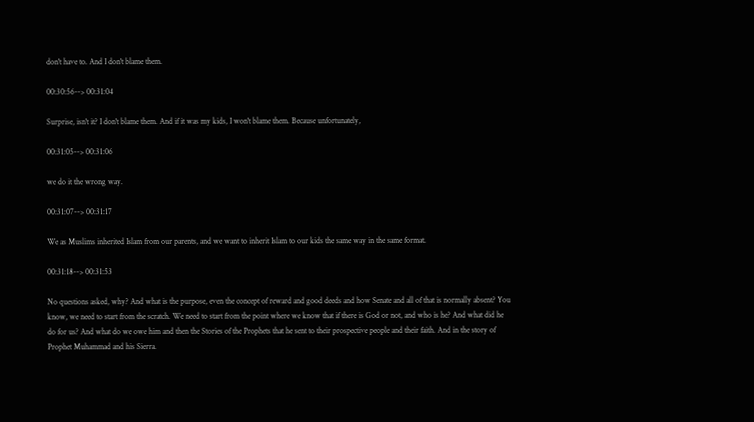don't have to. And I don't blame them.

00:30:56--> 00:31:04

Surprise, isn't it? I don't blame them. And if it was my kids, I won't blame them. Because unfortunately,

00:31:05--> 00:31:06

we do it the wrong way.

00:31:07--> 00:31:17

We as Muslims inherited Islam from our parents, and we want to inherit Islam to our kids the same way in the same format.

00:31:18--> 00:31:53

No questions asked, why? And what is the purpose, even the concept of reward and good deeds and how Senate and all of that is normally absent? You know, we need to start from the scratch. We need to start from the point where we know that if there is God or not, and who is he? And what did he do for us? And what do we owe him and then the Stories of the Prophets that he sent to their prospective people and their faith. And in the story of Prophet Muhammad and his Sierra.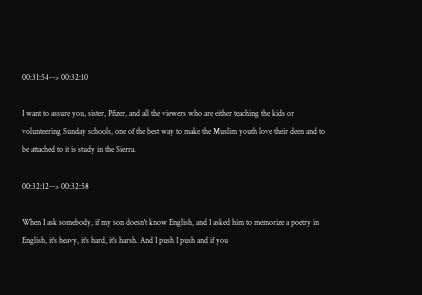00:31:54--> 00:32:10

I want to assure you, sister, Pfizer, and all the viewers who are either teaching the kids or volunteering Sunday schools, one of the best way to make the Muslim youth love their deen and to be attached to it is study in the Sierra.

00:32:12--> 00:32:58

When I ask somebody, if my son doesn't know English, and I asked him to memorize a poetry in English, it's heavy, it's hard, it's harsh. And I push I push and if you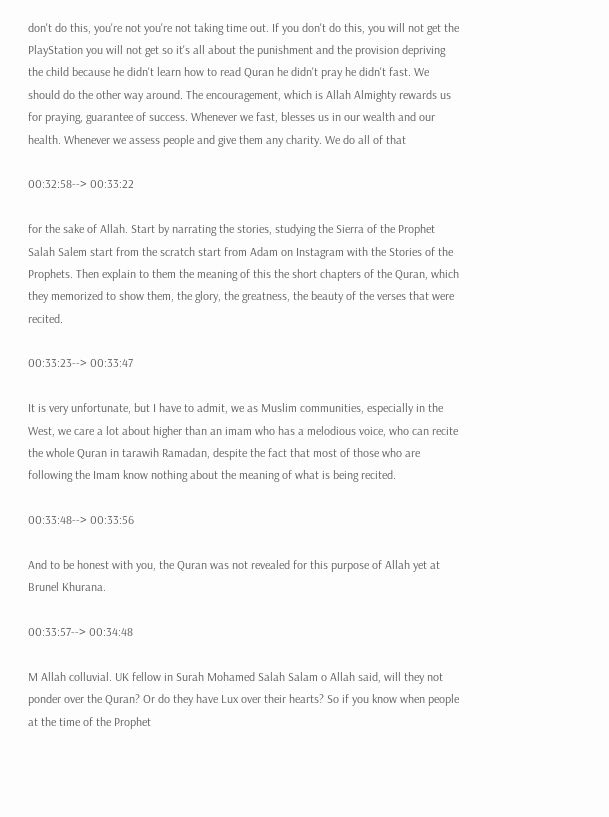don't do this, you're not you're not taking time out. If you don't do this, you will not get the PlayStation you will not get so it's all about the punishment and the provision depriving the child because he didn't learn how to read Quran he didn't pray he didn't fast. We should do the other way around. The encouragement, which is Allah Almighty rewards us for praying, guarantee of success. Whenever we fast, blesses us in our wealth and our health. Whenever we assess people and give them any charity. We do all of that

00:32:58--> 00:33:22

for the sake of Allah. Start by narrating the stories, studying the Sierra of the Prophet Salah Salem start from the scratch start from Adam on Instagram with the Stories of the Prophets. Then explain to them the meaning of this the short chapters of the Quran, which they memorized to show them, the glory, the greatness, the beauty of the verses that were recited.

00:33:23--> 00:33:47

It is very unfortunate, but I have to admit, we as Muslim communities, especially in the West, we care a lot about higher than an imam who has a melodious voice, who can recite the whole Quran in tarawih Ramadan, despite the fact that most of those who are following the Imam know nothing about the meaning of what is being recited.

00:33:48--> 00:33:56

And to be honest with you, the Quran was not revealed for this purpose of Allah yet at Brunel Khurana.

00:33:57--> 00:34:48

M Allah colluvial. UK fellow in Surah Mohamed Salah Salam o Allah said, will they not ponder over the Quran? Or do they have Lux over their hearts? So if you know when people at the time of the Prophet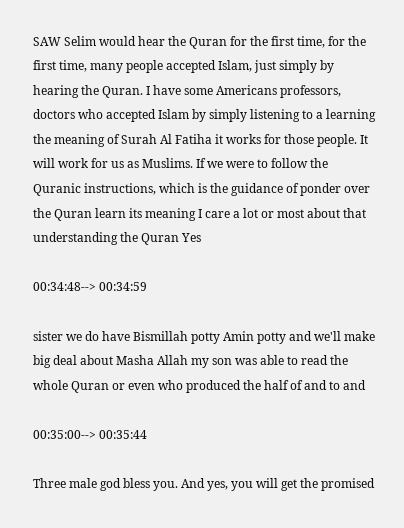SAW Selim would hear the Quran for the first time, for the first time, many people accepted Islam, just simply by hearing the Quran. I have some Americans professors, doctors who accepted Islam by simply listening to a learning the meaning of Surah Al Fatiha it works for those people. It will work for us as Muslims. If we were to follow the Quranic instructions, which is the guidance of ponder over the Quran learn its meaning I care a lot or most about that understanding the Quran Yes

00:34:48--> 00:34:59

sister we do have Bismillah potty Amin potty and we'll make big deal about Masha Allah my son was able to read the whole Quran or even who produced the half of and to and

00:35:00--> 00:35:44

Three male god bless you. And yes, you will get the promised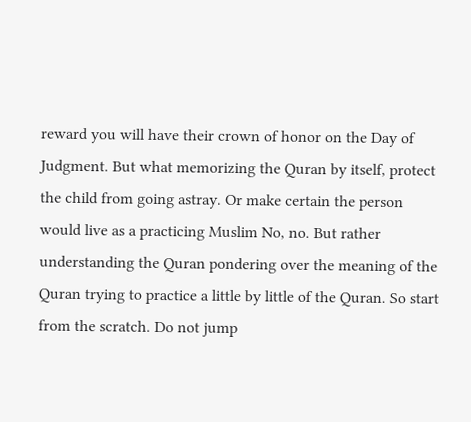reward you will have their crown of honor on the Day of Judgment. But what memorizing the Quran by itself, protect the child from going astray. Or make certain the person would live as a practicing Muslim No, no. But rather understanding the Quran pondering over the meaning of the Quran trying to practice a little by little of the Quran. So start from the scratch. Do not jump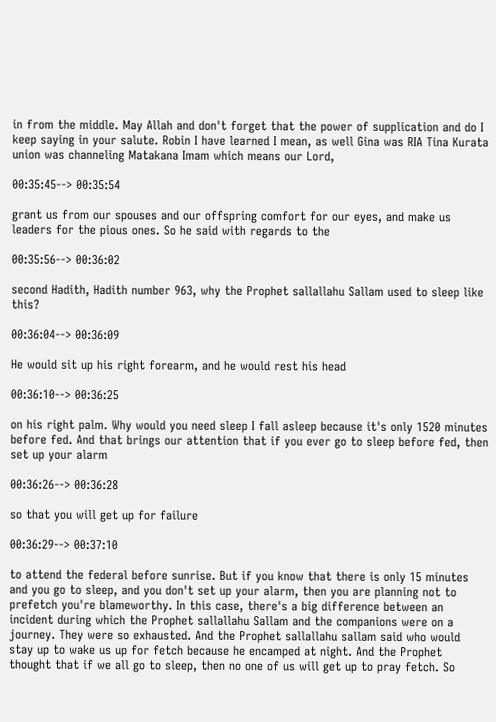in from the middle. May Allah and don't forget that the power of supplication and do I keep saying in your salute. Robin I have learned I mean, as well Gina was RIA Tina Kurata union was channeling Matakana Imam which means our Lord,

00:35:45--> 00:35:54

grant us from our spouses and our offspring comfort for our eyes, and make us leaders for the pious ones. So he said with regards to the

00:35:56--> 00:36:02

second Hadith, Hadith number 963, why the Prophet sallallahu Sallam used to sleep like this?

00:36:04--> 00:36:09

He would sit up his right forearm, and he would rest his head

00:36:10--> 00:36:25

on his right palm. Why would you need sleep I fall asleep because it's only 1520 minutes before fed. And that brings our attention that if you ever go to sleep before fed, then set up your alarm

00:36:26--> 00:36:28

so that you will get up for failure

00:36:29--> 00:37:10

to attend the federal before sunrise. But if you know that there is only 15 minutes and you go to sleep, and you don't set up your alarm, then you are planning not to prefetch you're blameworthy. In this case, there's a big difference between an incident during which the Prophet sallallahu Sallam and the companions were on a journey. They were so exhausted. And the Prophet sallallahu sallam said who would stay up to wake us up for fetch because he encamped at night. And the Prophet thought that if we all go to sleep, then no one of us will get up to pray fetch. So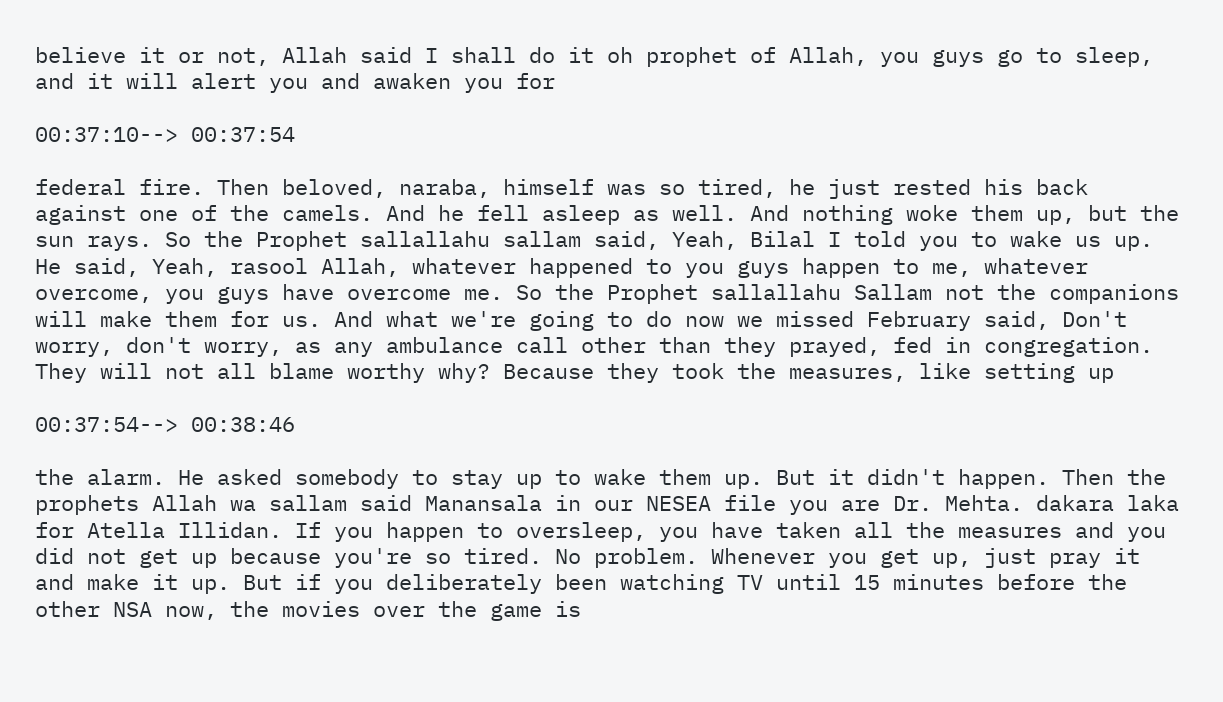believe it or not, Allah said I shall do it oh prophet of Allah, you guys go to sleep, and it will alert you and awaken you for

00:37:10--> 00:37:54

federal fire. Then beloved, naraba, himself was so tired, he just rested his back against one of the camels. And he fell asleep as well. And nothing woke them up, but the sun rays. So the Prophet sallallahu sallam said, Yeah, Bilal I told you to wake us up. He said, Yeah, rasool Allah, whatever happened to you guys happen to me, whatever overcome, you guys have overcome me. So the Prophet sallallahu Sallam not the companions will make them for us. And what we're going to do now we missed February said, Don't worry, don't worry, as any ambulance call other than they prayed, fed in congregation. They will not all blame worthy why? Because they took the measures, like setting up

00:37:54--> 00:38:46

the alarm. He asked somebody to stay up to wake them up. But it didn't happen. Then the prophets Allah wa sallam said Manansala in our NESEA file you are Dr. Mehta. dakara laka for Atella Illidan. If you happen to oversleep, you have taken all the measures and you did not get up because you're so tired. No problem. Whenever you get up, just pray it and make it up. But if you deliberately been watching TV until 15 minutes before the other NSA now, the movies over the game is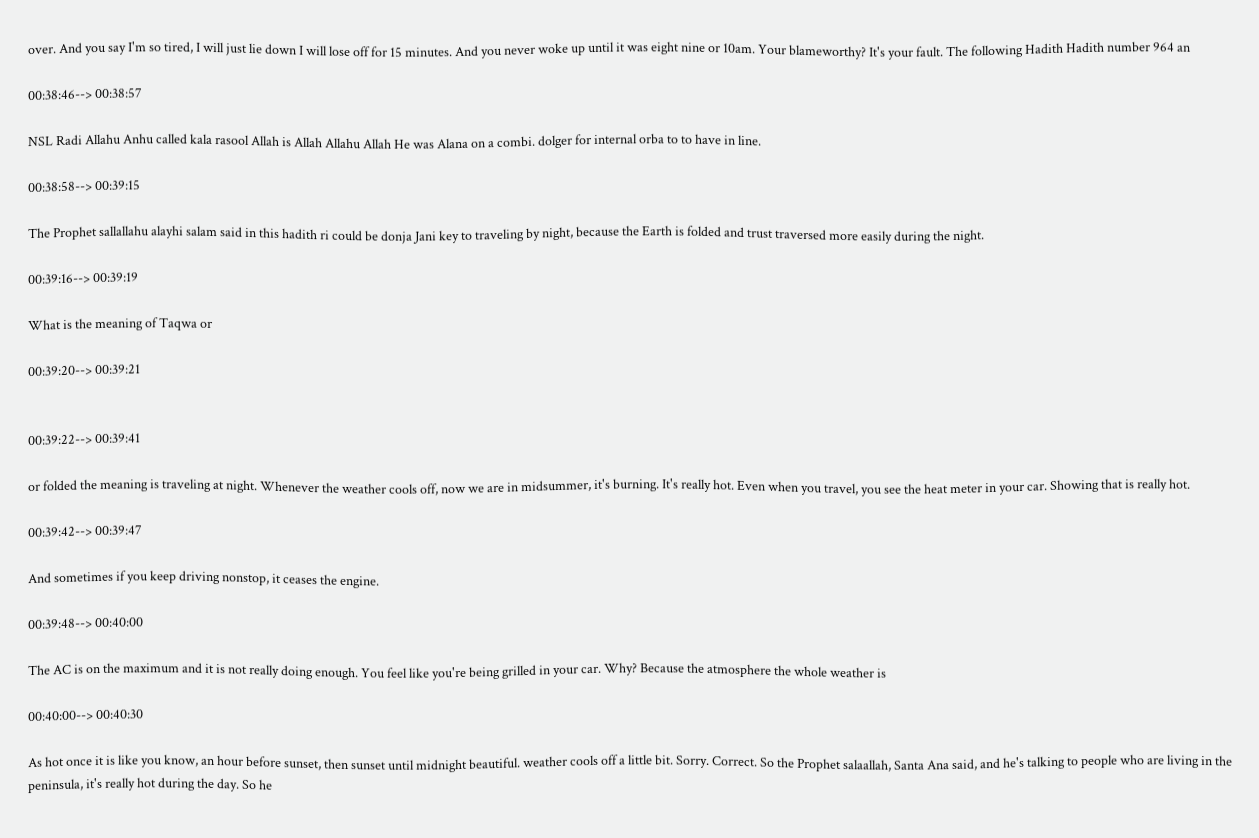over. And you say I'm so tired, I will just lie down I will lose off for 15 minutes. And you never woke up until it was eight nine or 10am. Your blameworthy? It's your fault. The following Hadith Hadith number 964 an

00:38:46--> 00:38:57

NSL Radi Allahu Anhu called kala rasool Allah is Allah Allahu Allah He was Alana on a combi. dolger for internal orba to to have in line.

00:38:58--> 00:39:15

The Prophet sallallahu alayhi salam said in this hadith ri could be donja Jani key to traveling by night, because the Earth is folded and trust traversed more easily during the night.

00:39:16--> 00:39:19

What is the meaning of Taqwa or

00:39:20--> 00:39:21


00:39:22--> 00:39:41

or folded the meaning is traveling at night. Whenever the weather cools off, now we are in midsummer, it's burning. It's really hot. Even when you travel, you see the heat meter in your car. Showing that is really hot.

00:39:42--> 00:39:47

And sometimes if you keep driving nonstop, it ceases the engine.

00:39:48--> 00:40:00

The AC is on the maximum and it is not really doing enough. You feel like you're being grilled in your car. Why? Because the atmosphere the whole weather is

00:40:00--> 00:40:30

As hot once it is like you know, an hour before sunset, then sunset until midnight beautiful. weather cools off a little bit. Sorry. Correct. So the Prophet salaallah, Santa Ana said, and he's talking to people who are living in the peninsula, it's really hot during the day. So he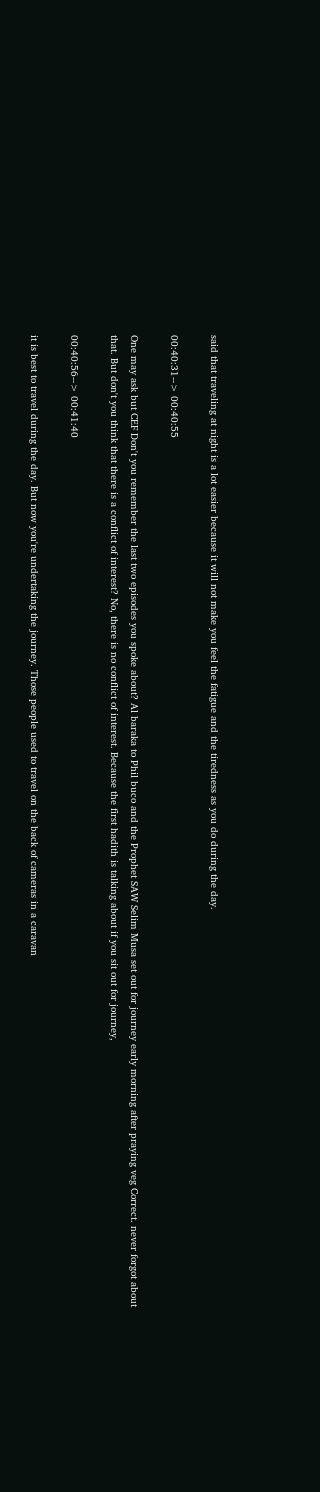said that traveling at night is a lot easier because it will not make you feel the fatigue and the tiredness as you do during the day.

00:40:31--> 00:40:55

One may ask but CEF Don't you remember the last two episodes you spoke about? Al baraka to Phil buco and the Prophet SAW Selim Musa set out for journey early morning after praying veg Correct. never forgot about that. But don't you think that there is a conflict of interest? No, there is no conflict of interest. Because the first hadith is talking about if you sit out for journey,

00:40:56--> 00:41:40

it is best to travel during the day. But now you're undertaking the journey. Those people used to travel on the back of cameras in a caravan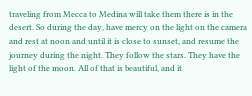traveling from Mecca to Medina will take them there is in the desert. So during the day, have mercy on the light on the camera and rest at noon and until it is close to sunset, and resume the journey during the night. They follow the stars. They have the light of the moon. All of that is beautiful, and it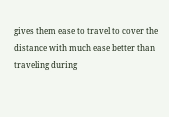gives them ease to travel to cover the distance with much ease better than traveling during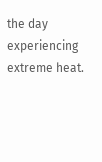the day experiencing extreme heat.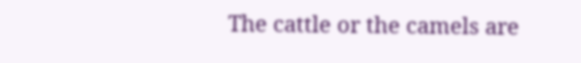The cattle or the camels are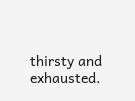thirsty and exhausted.